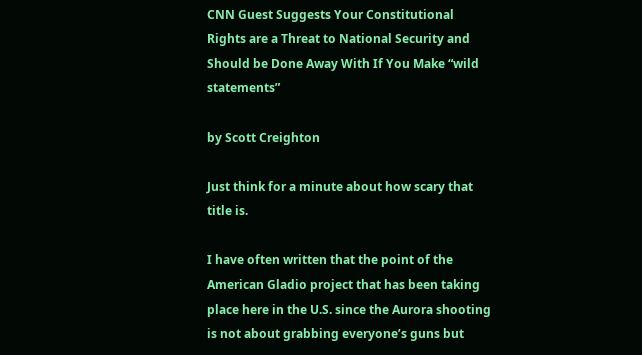CNN Guest Suggests Your Constitutional Rights are a Threat to National Security and Should be Done Away With If You Make “wild statements”

by Scott Creighton

Just think for a minute about how scary that title is.

I have often written that the point of the American Gladio project that has been taking place here in the U.S. since the Aurora shooting is not about grabbing everyone’s guns but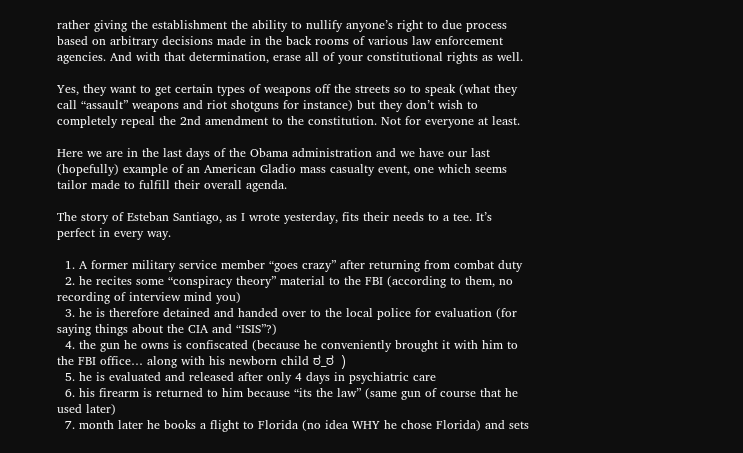rather giving the establishment the ability to nullify anyone’s right to due process based on arbitrary decisions made in the back rooms of various law enforcement agencies. And with that determination, erase all of your constitutional rights as well.

Yes, they want to get certain types of weapons off the streets so to speak (what they call “assault” weapons and riot shotguns for instance) but they don’t wish to completely repeal the 2nd amendment to the constitution. Not for everyone at least.

Here we are in the last days of the Obama administration and we have our last (hopefully) example of an American Gladio mass casualty event, one which seems tailor made to fulfill their overall agenda.

The story of Esteban Santiago, as I wrote yesterday, fits their needs to a tee. It’s perfect in every way.

  1. A former military service member “goes crazy” after returning from combat duty
  2. he recites some “conspiracy theory” material to the FBI (according to them, no recording of interview mind you)
  3. he is therefore detained and handed over to the local police for evaluation (for saying things about the CIA and “ISIS”?)
  4. the gun he owns is confiscated (because he conveniently brought it with him to the FBI office… along with his newborn child ಠ_ಠ  )
  5. he is evaluated and released after only 4 days in psychiatric care
  6. his firearm is returned to him because “its the law” (same gun of course that he used later)
  7. month later he books a flight to Florida (no idea WHY he chose Florida) and sets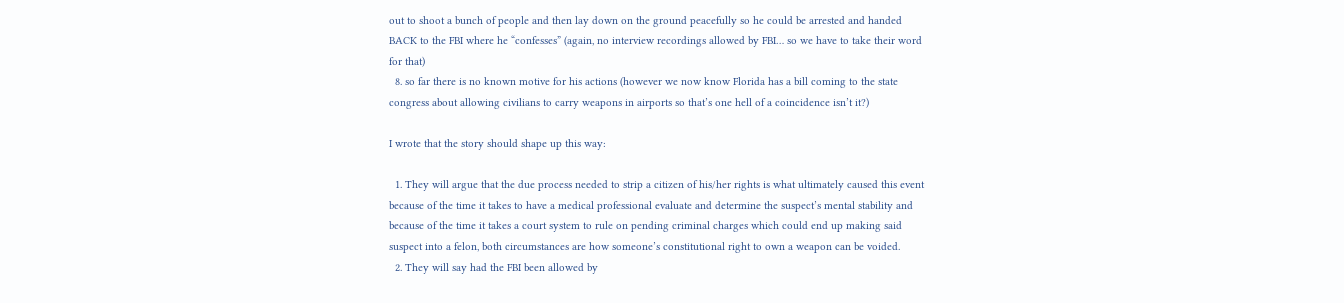out to shoot a bunch of people and then lay down on the ground peacefully so he could be arrested and handed BACK to the FBI where he “confesses” (again, no interview recordings allowed by FBI… so we have to take their word for that)
  8. so far there is no known motive for his actions (however we now know Florida has a bill coming to the state congress about allowing civilians to carry weapons in airports so that’s one hell of a coincidence isn’t it?)

I wrote that the story should shape up this way:

  1. They will argue that the due process needed to strip a citizen of his/her rights is what ultimately caused this event because of the time it takes to have a medical professional evaluate and determine the suspect’s mental stability and because of the time it takes a court system to rule on pending criminal charges which could end up making said suspect into a felon, both circumstances are how someone’s constitutional right to own a weapon can be voided.
  2. They will say had the FBI been allowed by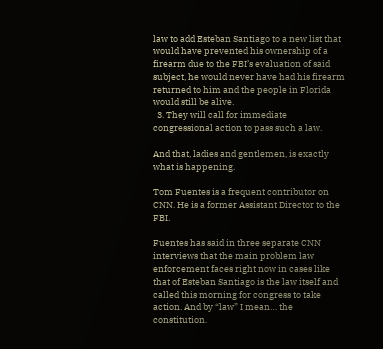law to add Esteban Santiago to a new list that would have prevented his ownership of a firearm due to the FBI’s evaluation of said subject, he would never have had his firearm returned to him and the people in Florida would still be alive.
  3. They will call for immediate congressional action to pass such a law.

And that, ladies and gentlemen, is exactly what is happening.

Tom Fuentes is a frequent contributor on CNN. He is a former Assistant Director to the FBI.

Fuentes has said in three separate CNN interviews that the main problem law enforcement faces right now in cases like that of Esteban Santiago is the law itself and called this morning for congress to take action. And by “law” I mean… the constitution.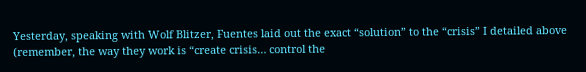Yesterday, speaking with Wolf Blitzer, Fuentes laid out the exact “solution” to the “crisis” I detailed above (remember, the way they work is “create crisis… control the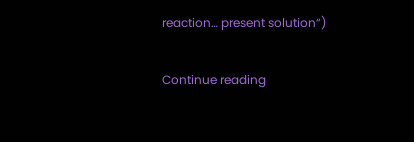reaction… present solution“)

Continue reading